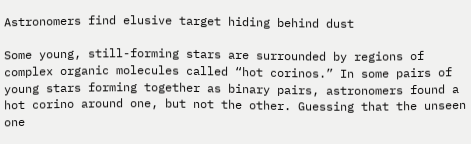Astronomers find elusive target hiding behind dust

Some young, still-forming stars are surrounded by regions of complex organic molecules called “hot corinos.” In some pairs of young stars forming together as binary pairs, astronomers found a hot corino around one, but not the other. Guessing that the unseen one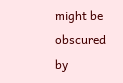might be obscured by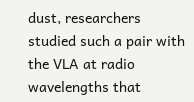dust, researchers studied such a pair with the VLA at radio wavelengths that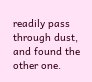readily pass through dust, and found the other one.